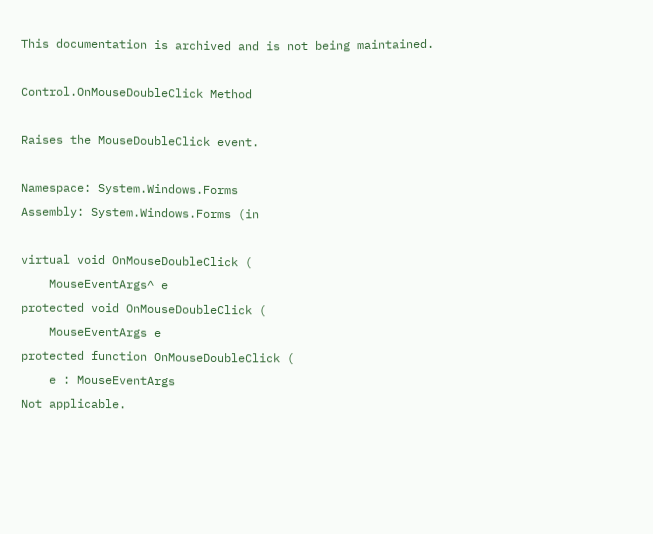This documentation is archived and is not being maintained.

Control.OnMouseDoubleClick Method

Raises the MouseDoubleClick event.

Namespace: System.Windows.Forms
Assembly: System.Windows.Forms (in

virtual void OnMouseDoubleClick (
    MouseEventArgs^ e
protected void OnMouseDoubleClick (
    MouseEventArgs e
protected function OnMouseDoubleClick (
    e : MouseEventArgs
Not applicable.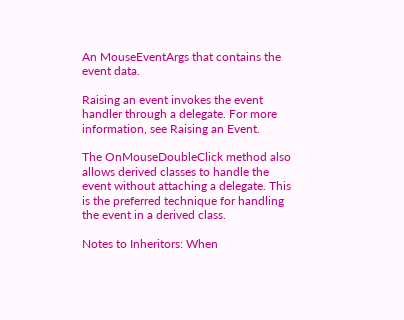An MouseEventArgs that contains the event data.

Raising an event invokes the event handler through a delegate. For more information, see Raising an Event.

The OnMouseDoubleClick method also allows derived classes to handle the event without attaching a delegate. This is the preferred technique for handling the event in a derived class.

Notes to Inheritors: When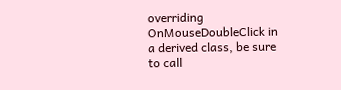overriding OnMouseDoubleClick in a derived class, be sure to call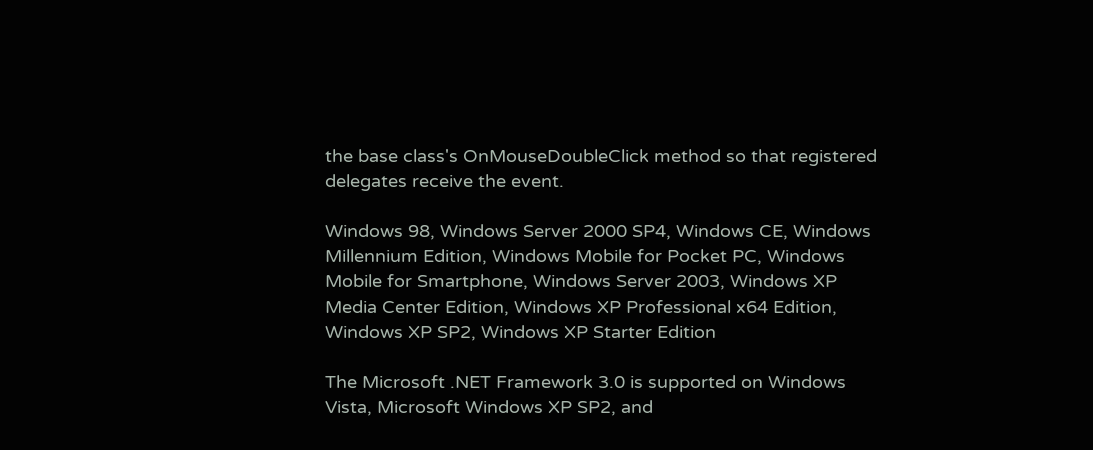the base class's OnMouseDoubleClick method so that registered delegates receive the event.

Windows 98, Windows Server 2000 SP4, Windows CE, Windows Millennium Edition, Windows Mobile for Pocket PC, Windows Mobile for Smartphone, Windows Server 2003, Windows XP Media Center Edition, Windows XP Professional x64 Edition, Windows XP SP2, Windows XP Starter Edition

The Microsoft .NET Framework 3.0 is supported on Windows Vista, Microsoft Windows XP SP2, and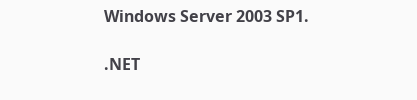Windows Server 2003 SP1.

.NET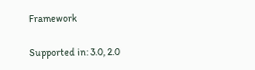Framework

Supported in: 3.0, 2.0